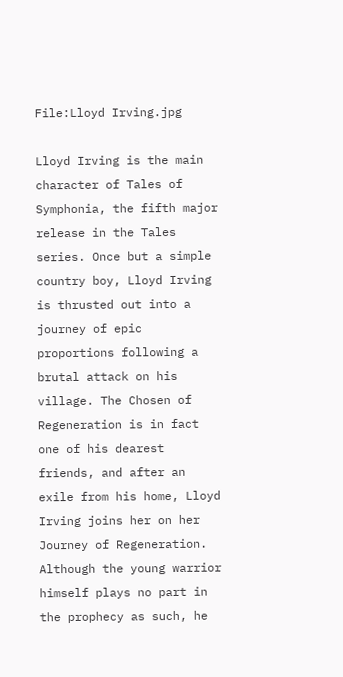File:Lloyd Irving.jpg

Lloyd Irving is the main character of Tales of Symphonia, the fifth major release in the Tales series. Once but a simple country boy, Lloyd Irving is thrusted out into a journey of epic proportions following a brutal attack on his village. The Chosen of Regeneration is in fact one of his dearest friends, and after an exile from his home, Lloyd Irving joins her on her Journey of Regeneration. Although the young warrior himself plays no part in the prophecy as such, he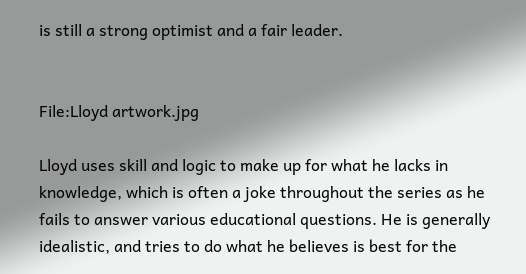is still a strong optimist and a fair leader.


File:Lloyd artwork.jpg

Lloyd uses skill and logic to make up for what he lacks in knowledge, which is often a joke throughout the series as he fails to answer various educational questions. He is generally idealistic, and tries to do what he believes is best for the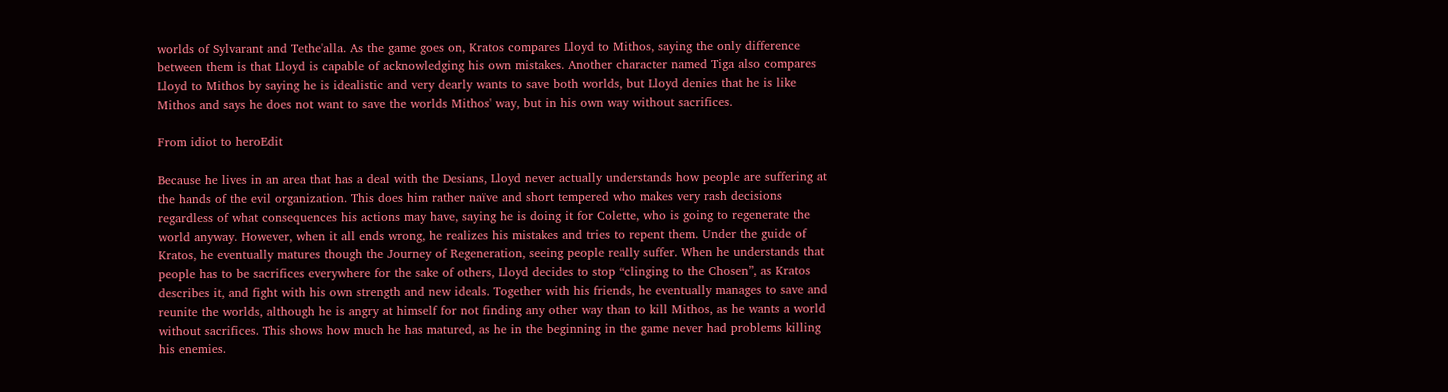worlds of Sylvarant and Tethe'alla. As the game goes on, Kratos compares Lloyd to Mithos, saying the only difference between them is that Lloyd is capable of acknowledging his own mistakes. Another character named Tiga also compares Lloyd to Mithos by saying he is idealistic and very dearly wants to save both worlds, but Lloyd denies that he is like Mithos and says he does not want to save the worlds Mithos' way, but in his own way without sacrifices.

From idiot to heroEdit

Because he lives in an area that has a deal with the Desians, Lloyd never actually understands how people are suffering at the hands of the evil organization. This does him rather naïve and short tempered who makes very rash decisions regardless of what consequences his actions may have, saying he is doing it for Colette, who is going to regenerate the world anyway. However, when it all ends wrong, he realizes his mistakes and tries to repent them. Under the guide of Kratos, he eventually matures though the Journey of Regeneration, seeing people really suffer. When he understands that people has to be sacrifices everywhere for the sake of others, Lloyd decides to stop “clinging to the Chosen”, as Kratos describes it, and fight with his own strength and new ideals. Together with his friends, he eventually manages to save and reunite the worlds, although he is angry at himself for not finding any other way than to kill Mithos, as he wants a world without sacrifices. This shows how much he has matured, as he in the beginning in the game never had problems killing his enemies.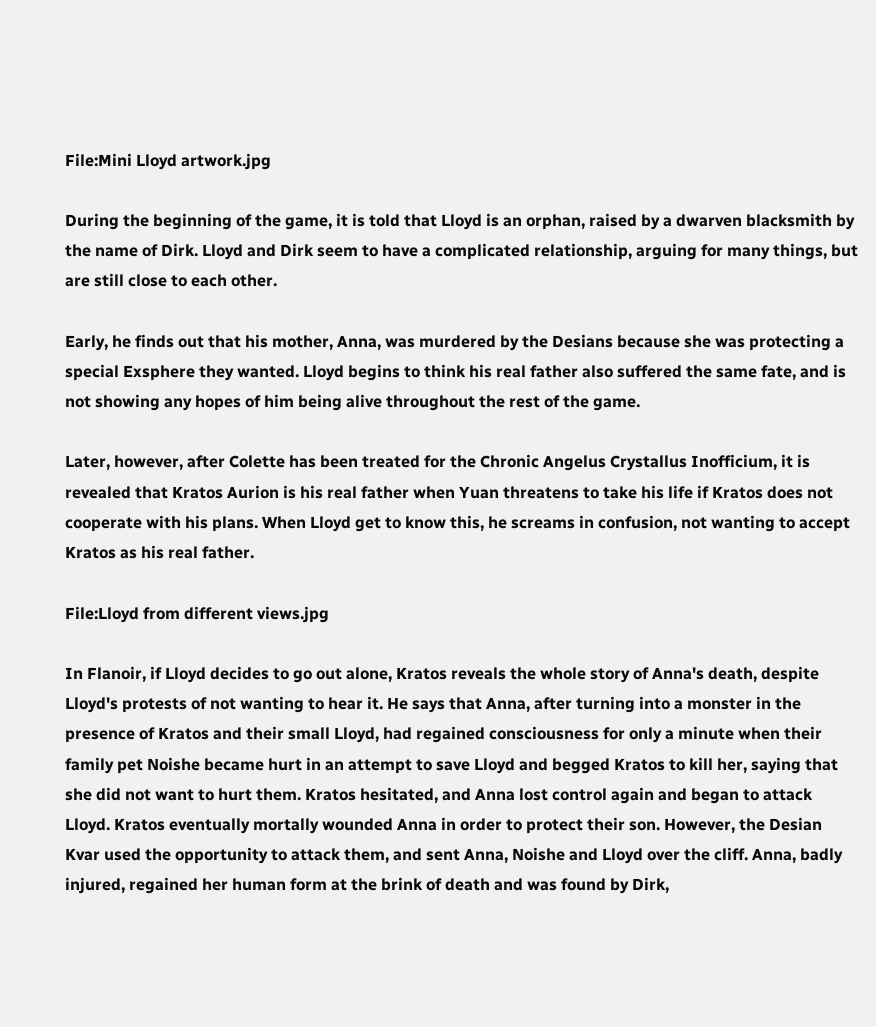File:Mini Lloyd artwork.jpg

During the beginning of the game, it is told that Lloyd is an orphan, raised by a dwarven blacksmith by the name of Dirk. Lloyd and Dirk seem to have a complicated relationship, arguing for many things, but are still close to each other.

Early, he finds out that his mother, Anna, was murdered by the Desians because she was protecting a special Exsphere they wanted. Lloyd begins to think his real father also suffered the same fate, and is not showing any hopes of him being alive throughout the rest of the game.

Later, however, after Colette has been treated for the Chronic Angelus Crystallus Inofficium, it is revealed that Kratos Aurion is his real father when Yuan threatens to take his life if Kratos does not cooperate with his plans. When Lloyd get to know this, he screams in confusion, not wanting to accept Kratos as his real father.

File:Lloyd from different views.jpg

In Flanoir, if Lloyd decides to go out alone, Kratos reveals the whole story of Anna's death, despite Lloyd's protests of not wanting to hear it. He says that Anna, after turning into a monster in the presence of Kratos and their small Lloyd, had regained consciousness for only a minute when their family pet Noishe became hurt in an attempt to save Lloyd and begged Kratos to kill her, saying that she did not want to hurt them. Kratos hesitated, and Anna lost control again and began to attack Lloyd. Kratos eventually mortally wounded Anna in order to protect their son. However, the Desian Kvar used the opportunity to attack them, and sent Anna, Noishe and Lloyd over the cliff. Anna, badly injured, regained her human form at the brink of death and was found by Dirk,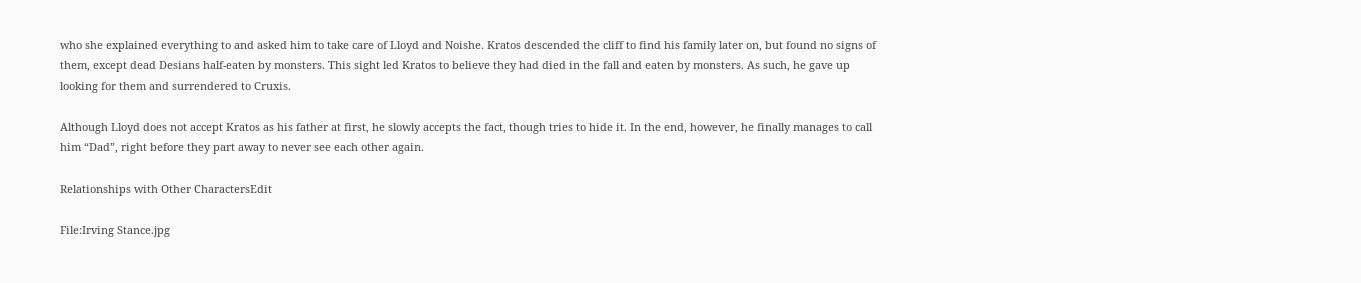who she explained everything to and asked him to take care of Lloyd and Noishe. Kratos descended the cliff to find his family later on, but found no signs of them, except dead Desians half-eaten by monsters. This sight led Kratos to believe they had died in the fall and eaten by monsters. As such, he gave up looking for them and surrendered to Cruxis.

Although Lloyd does not accept Kratos as his father at first, he slowly accepts the fact, though tries to hide it. In the end, however, he finally manages to call him “Dad”, right before they part away to never see each other again.

Relationships with Other CharactersEdit

File:Irving Stance.jpg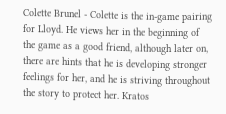Colette Brunel - Colette is the in-game pairing for Lloyd. He views her in the beginning of the game as a good friend, although later on, there are hints that he is developing stronger feelings for her, and he is striving throughout the story to protect her. Kratos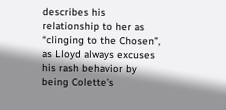describes his relationship to her as “clinging to the Chosen”, as Lloyd always excuses his rash behavior by being Colette’s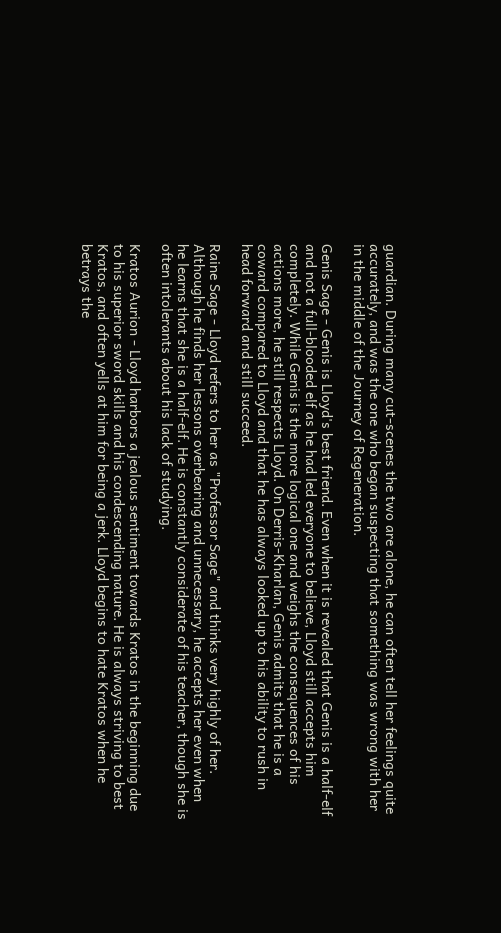guardian. During many cut-scenes the two are alone, he can often tell her feelings quite accurately, and was the one who began suspecting that something was wrong with her in the middle of the Journey of Regeneration.

Genis Sage - Genis is Lloyd's best friend. Even when it is revealed that Genis is a half-elf and not a full-blooded elf as he had led everyone to believe, Lloyd still accepts him completely. While Genis is the more logical one and weighs the consequences of his actions more, he still respects Lloyd. On Derris-Kharlan, Genis admits that he is a coward compared to Lloyd and that he has always looked up to his ability to rush in head forward and still succeed.

Raine Sage - Lloyd refers to her as "Professor Sage" and thinks very highly of her. Although he finds her lessons overbearing and unnecessary, he accepts her even when he learns that she is a half-elf. He is constantly considerate of his teacher, though she is often intolerants about his lack of studying.

Kratos Aurion - Lloyd harbors a jealous sentiment towards Kratos in the beginning due to his superior sword skills and his condescending nature. He is always striving to best Kratos, and often yells at him for being a jerk. Lloyd begins to hate Kratos when he betrays the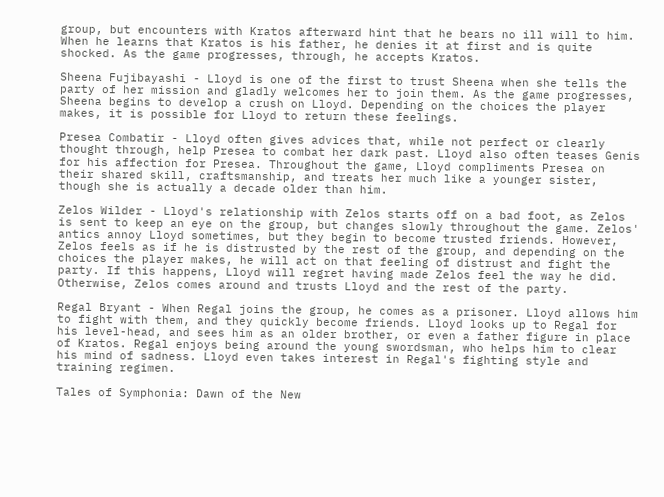group, but encounters with Kratos afterward hint that he bears no ill will to him. When he learns that Kratos is his father, he denies it at first and is quite shocked. As the game progresses, through, he accepts Kratos.

Sheena Fujibayashi - Lloyd is one of the first to trust Sheena when she tells the party of her mission and gladly welcomes her to join them. As the game progresses, Sheena begins to develop a crush on Lloyd. Depending on the choices the player makes, it is possible for Lloyd to return these feelings.

Presea Combatir - Lloyd often gives advices that, while not perfect or clearly thought through, help Presea to combat her dark past. Lloyd also often teases Genis for his affection for Presea. Throughout the game, Lloyd compliments Presea on their shared skill, craftsmanship, and treats her much like a younger sister, though she is actually a decade older than him.

Zelos Wilder - Lloyd's relationship with Zelos starts off on a bad foot, as Zelos is sent to keep an eye on the group, but changes slowly throughout the game. Zelos' antics annoy Lloyd sometimes, but they begin to become trusted friends. However, Zelos feels as if he is distrusted by the rest of the group, and depending on the choices the player makes, he will act on that feeling of distrust and fight the party. If this happens, Lloyd will regret having made Zelos feel the way he did. Otherwise, Zelos comes around and trusts Lloyd and the rest of the party.

Regal Bryant - When Regal joins the group, he comes as a prisoner. Lloyd allows him to fight with them, and they quickly become friends. Lloyd looks up to Regal for his level-head, and sees him as an older brother, or even a father figure in place of Kratos. Regal enjoys being around the young swordsman, who helps him to clear his mind of sadness. Lloyd even takes interest in Regal's fighting style and training regimen.

Tales of Symphonia: Dawn of the New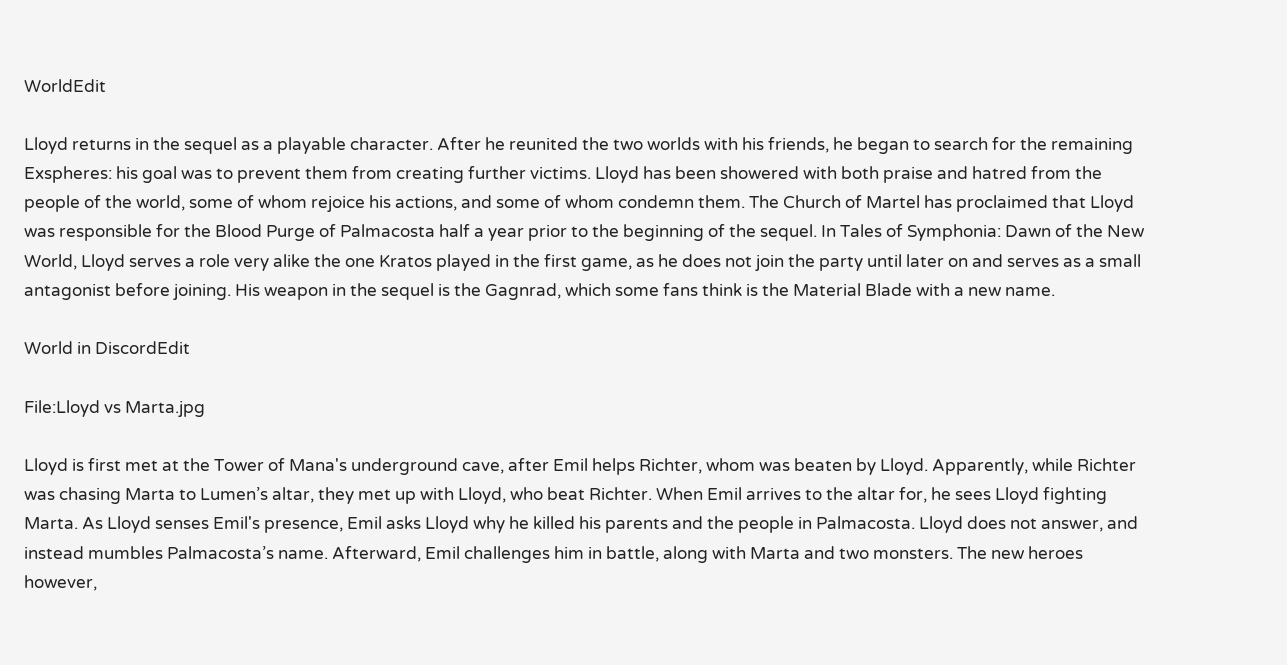WorldEdit

Lloyd returns in the sequel as a playable character. After he reunited the two worlds with his friends, he began to search for the remaining Exspheres: his goal was to prevent them from creating further victims. Lloyd has been showered with both praise and hatred from the people of the world, some of whom rejoice his actions, and some of whom condemn them. The Church of Martel has proclaimed that Lloyd was responsible for the Blood Purge of Palmacosta half a year prior to the beginning of the sequel. In Tales of Symphonia: Dawn of the New World, Lloyd serves a role very alike the one Kratos played in the first game, as he does not join the party until later on and serves as a small antagonist before joining. His weapon in the sequel is the Gagnrad, which some fans think is the Material Blade with a new name.

World in DiscordEdit

File:Lloyd vs Marta.jpg

Lloyd is first met at the Tower of Mana's underground cave, after Emil helps Richter, whom was beaten by Lloyd. Apparently, while Richter was chasing Marta to Lumen’s altar, they met up with Lloyd, who beat Richter. When Emil arrives to the altar for, he sees Lloyd fighting Marta. As Lloyd senses Emil's presence, Emil asks Lloyd why he killed his parents and the people in Palmacosta. Lloyd does not answer, and instead mumbles Palmacosta’s name. Afterward, Emil challenges him in battle, along with Marta and two monsters. The new heroes however,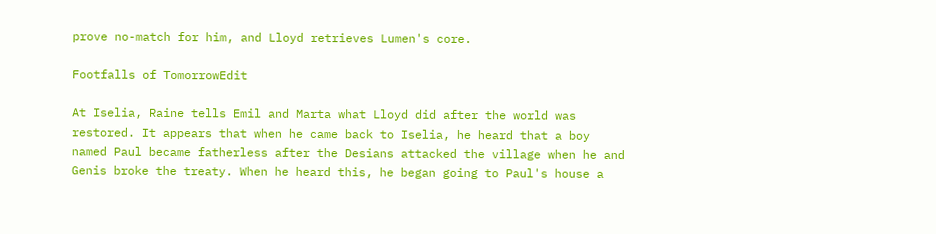prove no-match for him, and Lloyd retrieves Lumen's core.

Footfalls of TomorrowEdit

At Iselia, Raine tells Emil and Marta what Lloyd did after the world was restored. It appears that when he came back to Iselia, he heard that a boy named Paul became fatherless after the Desians attacked the village when he and Genis broke the treaty. When he heard this, he began going to Paul's house a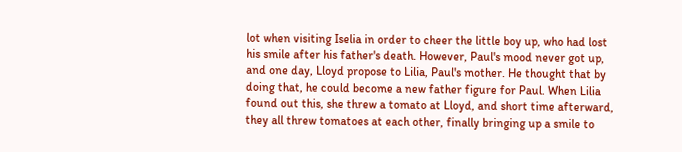lot when visiting Iselia in order to cheer the little boy up, who had lost his smile after his father's death. However, Paul's mood never got up, and one day, Lloyd propose to Lilia, Paul's mother. He thought that by doing that, he could become a new father figure for Paul. When Lilia found out this, she threw a tomato at Lloyd, and short time afterward, they all threw tomatoes at each other, finally bringing up a smile to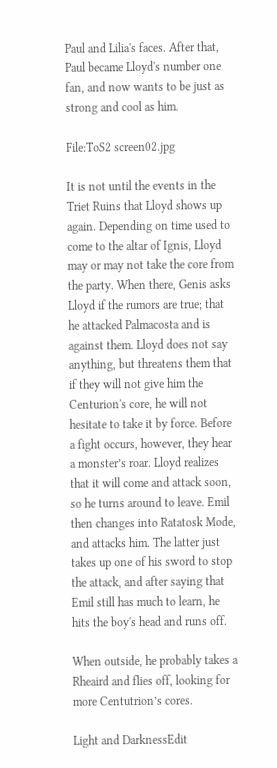Paul and Lilia's faces. After that, Paul became Lloyd's number one fan, and now wants to be just as strong and cool as him.

File:ToS2 screen02.jpg

It is not until the events in the Triet Ruins that Lloyd shows up again. Depending on time used to come to the altar of Ignis, Lloyd may or may not take the core from the party. When there, Genis asks Lloyd if the rumors are true; that he attacked Palmacosta and is against them. Lloyd does not say anything, but threatens them that if they will not give him the Centurion's core, he will not hesitate to take it by force. Before a fight occurs, however, they hear a monster’s roar. Lloyd realizes that it will come and attack soon, so he turns around to leave. Emil then changes into Ratatosk Mode, and attacks him. The latter just takes up one of his sword to stop the attack, and after saying that Emil still has much to learn, he hits the boy's head and runs off.

When outside, he probably takes a Rheaird and flies off, looking for more Centutrion’s cores.

Light and DarknessEdit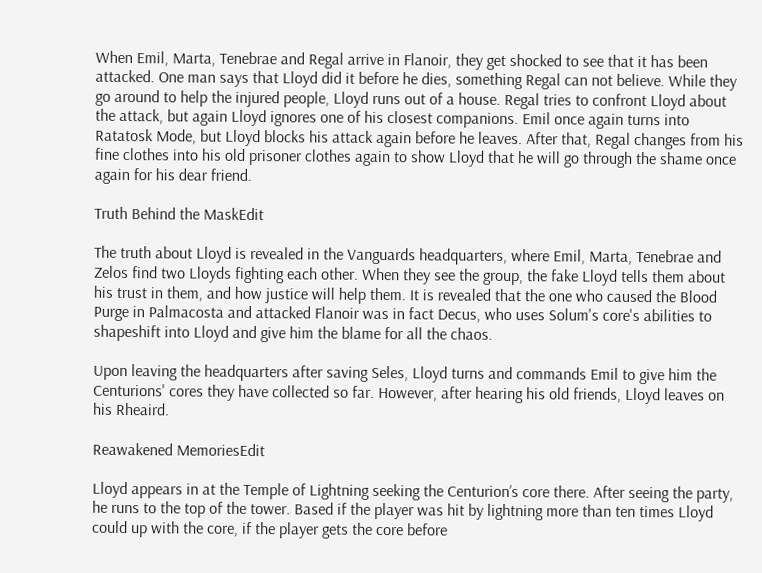When Emil, Marta, Tenebrae and Regal arrive in Flanoir, they get shocked to see that it has been attacked. One man says that Lloyd did it before he dies, something Regal can not believe. While they go around to help the injured people, Lloyd runs out of a house. Regal tries to confront Lloyd about the attack, but again Lloyd ignores one of his closest companions. Emil once again turns into Ratatosk Mode, but Lloyd blocks his attack again before he leaves. After that, Regal changes from his fine clothes into his old prisoner clothes again to show Lloyd that he will go through the shame once again for his dear friend.

Truth Behind the MaskEdit

The truth about Lloyd is revealed in the Vanguards headquarters, where Emil, Marta, Tenebrae and Zelos find two Lloyds fighting each other. When they see the group, the fake Lloyd tells them about his trust in them, and how justice will help them. It is revealed that the one who caused the Blood Purge in Palmacosta and attacked Flanoir was in fact Decus, who uses Solum's core's abilities to shapeshift into Lloyd and give him the blame for all the chaos.

Upon leaving the headquarters after saving Seles, Lloyd turns and commands Emil to give him the Centurions' cores they have collected so far. However, after hearing his old friends, Lloyd leaves on his Rheaird.

Reawakened MemoriesEdit

Lloyd appears in at the Temple of Lightning seeking the Centurion’s core there. After seeing the party, he runs to the top of the tower. Based if the player was hit by lightning more than ten times Lloyd could up with the core, if the player gets the core before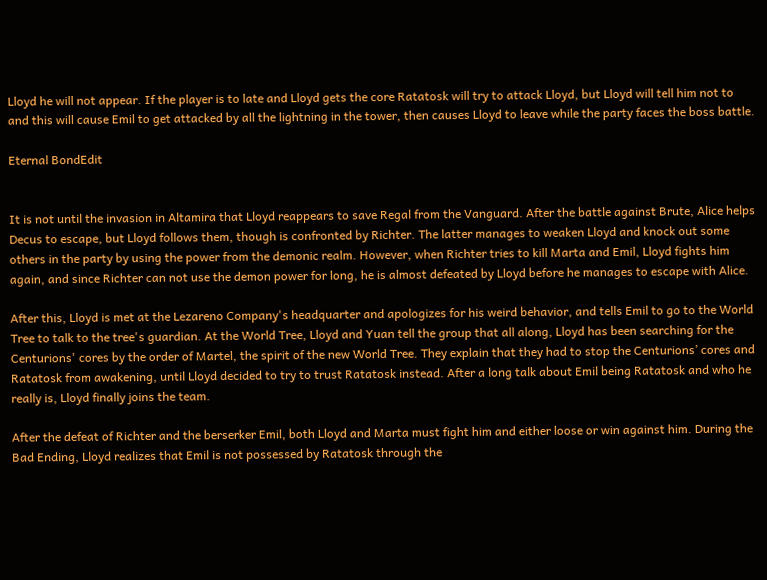Lloyd he will not appear. If the player is to late and Lloyd gets the core Ratatosk will try to attack Lloyd, but Lloyd will tell him not to and this will cause Emil to get attacked by all the lightning in the tower, then causes Lloyd to leave while the party faces the boss battle.

Eternal BondEdit


It is not until the invasion in Altamira that Lloyd reappears to save Regal from the Vanguard. After the battle against Brute, Alice helps Decus to escape, but Lloyd follows them, though is confronted by Richter. The latter manages to weaken Lloyd and knock out some others in the party by using the power from the demonic realm. However, when Richter tries to kill Marta and Emil, Lloyd fights him again, and since Richter can not use the demon power for long, he is almost defeated by Lloyd before he manages to escape with Alice.

After this, Lloyd is met at the Lezareno Company's headquarter and apologizes for his weird behavior, and tells Emil to go to the World Tree to talk to the tree's guardian. At the World Tree, Lloyd and Yuan tell the group that all along, Lloyd has been searching for the Centurions' cores by the order of Martel, the spirit of the new World Tree. They explain that they had to stop the Centurions’ cores and Ratatosk from awakening, until Lloyd decided to try to trust Ratatosk instead. After a long talk about Emil being Ratatosk and who he really is, Lloyd finally joins the team.

After the defeat of Richter and the berserker Emil, both Lloyd and Marta must fight him and either loose or win against him. During the Bad Ending, Lloyd realizes that Emil is not possessed by Ratatosk through the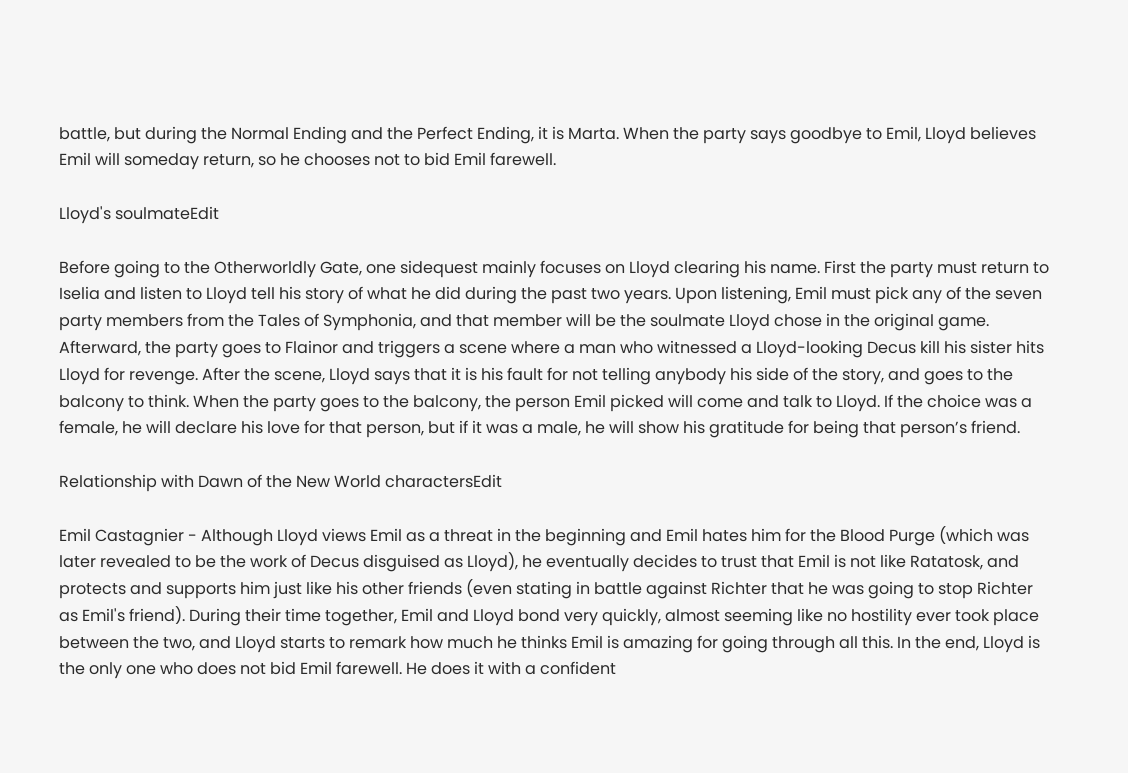battle, but during the Normal Ending and the Perfect Ending, it is Marta. When the party says goodbye to Emil, Lloyd believes Emil will someday return, so he chooses not to bid Emil farewell.

Lloyd's soulmateEdit

Before going to the Otherworldly Gate, one sidequest mainly focuses on Lloyd clearing his name. First the party must return to Iselia and listen to Lloyd tell his story of what he did during the past two years. Upon listening, Emil must pick any of the seven party members from the Tales of Symphonia, and that member will be the soulmate Lloyd chose in the original game. Afterward, the party goes to Flainor and triggers a scene where a man who witnessed a Lloyd-looking Decus kill his sister hits Lloyd for revenge. After the scene, Lloyd says that it is his fault for not telling anybody his side of the story, and goes to the balcony to think. When the party goes to the balcony, the person Emil picked will come and talk to Lloyd. If the choice was a female, he will declare his love for that person, but if it was a male, he will show his gratitude for being that person’s friend.

Relationship with Dawn of the New World charactersEdit

Emil Castagnier - Although Lloyd views Emil as a threat in the beginning and Emil hates him for the Blood Purge (which was later revealed to be the work of Decus disguised as Lloyd), he eventually decides to trust that Emil is not like Ratatosk, and protects and supports him just like his other friends (even stating in battle against Richter that he was going to stop Richter as Emil's friend). During their time together, Emil and Lloyd bond very quickly, almost seeming like no hostility ever took place between the two, and Lloyd starts to remark how much he thinks Emil is amazing for going through all this. In the end, Lloyd is the only one who does not bid Emil farewell. He does it with a confident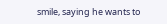smile, saying he wants to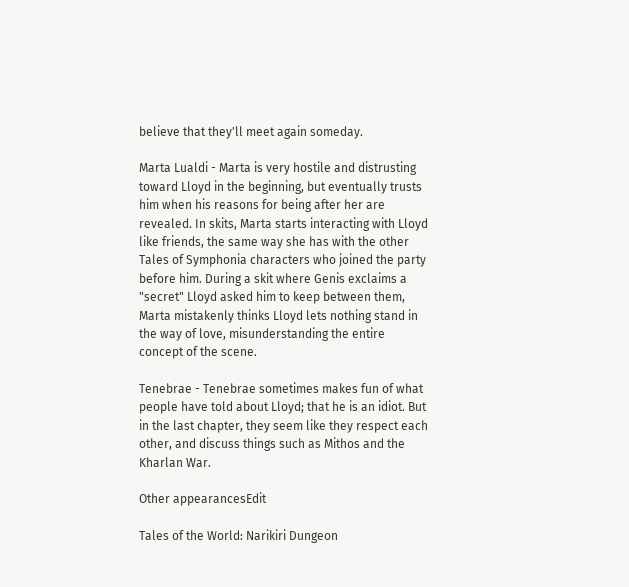believe that they'll meet again someday.

Marta Lualdi - Marta is very hostile and distrusting toward Lloyd in the beginning, but eventually trusts him when his reasons for being after her are revealed. In skits, Marta starts interacting with Lloyd like friends, the same way she has with the other Tales of Symphonia characters who joined the party before him. During a skit where Genis exclaims a "secret" Lloyd asked him to keep between them, Marta mistakenly thinks Lloyd lets nothing stand in the way of love, misunderstanding the entire concept of the scene.

Tenebrae - Tenebrae sometimes makes fun of what people have told about Lloyd; that he is an idiot. But in the last chapter, they seem like they respect each other, and discuss things such as Mithos and the Kharlan War.

Other appearancesEdit

Tales of the World: Narikiri Dungeon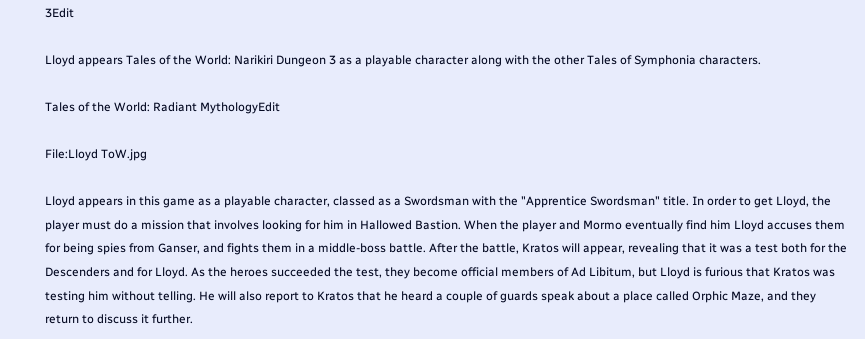3Edit

Lloyd appears Tales of the World: Narikiri Dungeon 3 as a playable character along with the other Tales of Symphonia characters.

Tales of the World: Radiant MythologyEdit

File:Lloyd ToW.jpg

Lloyd appears in this game as a playable character, classed as a Swordsman with the "Apprentice Swordsman" title. In order to get Lloyd, the player must do a mission that involves looking for him in Hallowed Bastion. When the player and Mormo eventually find him Lloyd accuses them for being spies from Ganser, and fights them in a middle-boss battle. After the battle, Kratos will appear, revealing that it was a test both for the Descenders and for Lloyd. As the heroes succeeded the test, they become official members of Ad Libitum, but Lloyd is furious that Kratos was testing him without telling. He will also report to Kratos that he heard a couple of guards speak about a place called Orphic Maze, and they return to discuss it further.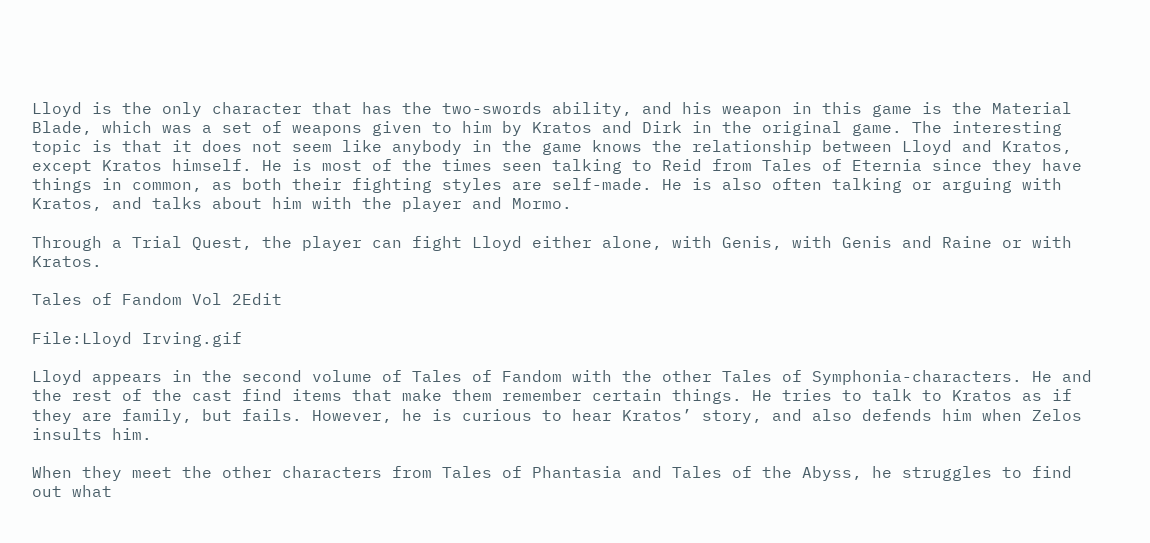Lloyd is the only character that has the two-swords ability, and his weapon in this game is the Material Blade, which was a set of weapons given to him by Kratos and Dirk in the original game. The interesting topic is that it does not seem like anybody in the game knows the relationship between Lloyd and Kratos, except Kratos himself. He is most of the times seen talking to Reid from Tales of Eternia since they have things in common, as both their fighting styles are self-made. He is also often talking or arguing with Kratos, and talks about him with the player and Mormo.

Through a Trial Quest, the player can fight Lloyd either alone, with Genis, with Genis and Raine or with Kratos.

Tales of Fandom Vol 2Edit

File:Lloyd Irving.gif

Lloyd appears in the second volume of Tales of Fandom with the other Tales of Symphonia-characters. He and the rest of the cast find items that make them remember certain things. He tries to talk to Kratos as if they are family, but fails. However, he is curious to hear Kratos’ story, and also defends him when Zelos insults him.

When they meet the other characters from Tales of Phantasia and Tales of the Abyss, he struggles to find out what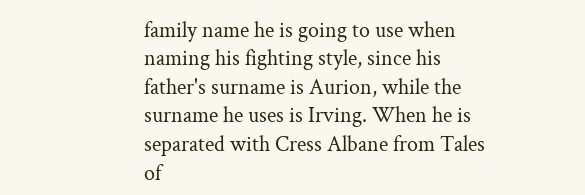family name he is going to use when naming his fighting style, since his father's surname is Aurion, while the surname he uses is Irving. When he is separated with Cress Albane from Tales of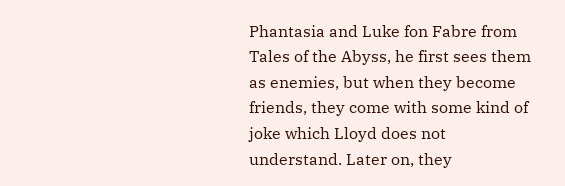Phantasia and Luke fon Fabre from Tales of the Abyss, he first sees them as enemies, but when they become friends, they come with some kind of joke which Lloyd does not understand. Later on, they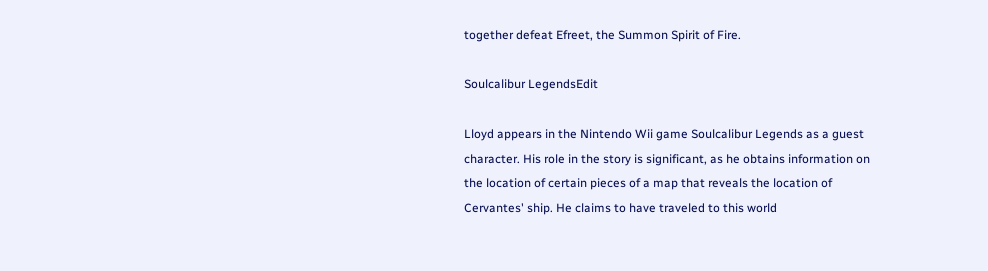together defeat Efreet, the Summon Spirit of Fire.

Soulcalibur LegendsEdit

Lloyd appears in the Nintendo Wii game Soulcalibur Legends as a guest character. His role in the story is significant, as he obtains information on the location of certain pieces of a map that reveals the location of Cervantes' ship. He claims to have traveled to this world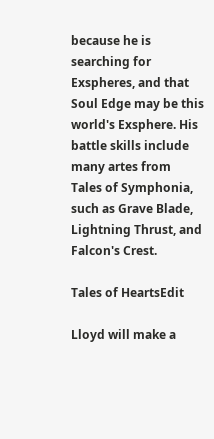because he is searching for Exspheres, and that Soul Edge may be this world's Exsphere. His battle skills include many artes from Tales of Symphonia, such as Grave Blade, Lightning Thrust, and Falcon's Crest.

Tales of HeartsEdit

Lloyd will make a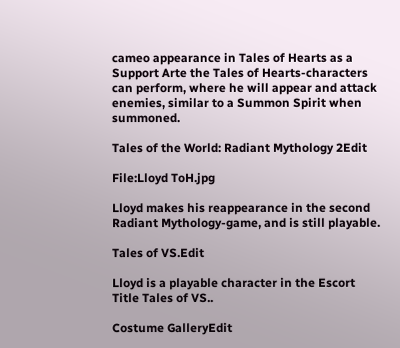cameo appearance in Tales of Hearts as a Support Arte the Tales of Hearts-characters can perform, where he will appear and attack enemies, similar to a Summon Spirit when summoned.

Tales of the World: Radiant Mythology 2Edit

File:Lloyd ToH.jpg

Lloyd makes his reappearance in the second Radiant Mythology-game, and is still playable.

Tales of VS.Edit

Lloyd is a playable character in the Escort Title Tales of VS..

Costume GalleryEdit